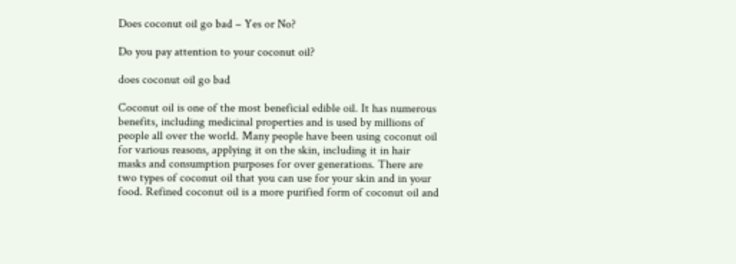Does coconut oil go bad – Yes or No?

Do you pay attention to your coconut oil?

does coconut oil go bad

Coconut oil is one of the most beneficial edible oil. It has numerous benefits, including medicinal properties and is used by millions of people all over the world. Many people have been using coconut oil for various reasons, applying it on the skin, including it in hair masks and consumption purposes for over generations. There are two types of coconut oil that you can use for your skin and in your food. Refined coconut oil is a more purified form of coconut oil and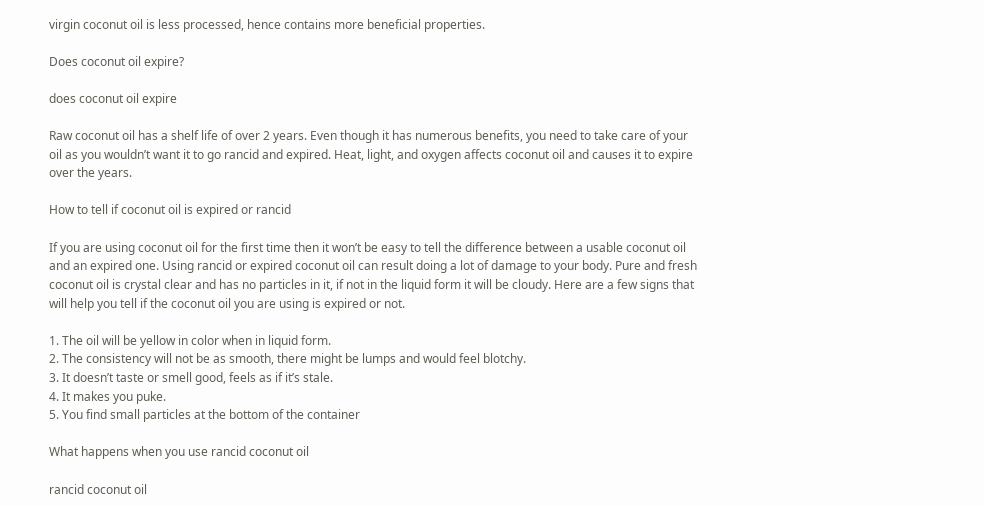virgin coconut oil is less processed, hence contains more beneficial properties.

Does coconut oil expire?

does coconut oil expire

Raw coconut oil has a shelf life of over 2 years. Even though it has numerous benefits, you need to take care of your oil as you wouldn’t want it to go rancid and expired. Heat, light, and oxygen affects coconut oil and causes it to expire over the years.

How to tell if coconut oil is expired or rancid

If you are using coconut oil for the first time then it won’t be easy to tell the difference between a usable coconut oil and an expired one. Using rancid or expired coconut oil can result doing a lot of damage to your body. Pure and fresh coconut oil is crystal clear and has no particles in it, if not in the liquid form it will be cloudy. Here are a few signs that will help you tell if the coconut oil you are using is expired or not.

1. The oil will be yellow in color when in liquid form.
2. The consistency will not be as smooth, there might be lumps and would feel blotchy.
3. It doesn’t taste or smell good, feels as if it’s stale.
4. It makes you puke.
5. You find small particles at the bottom of the container

What happens when you use rancid coconut oil

rancid coconut oil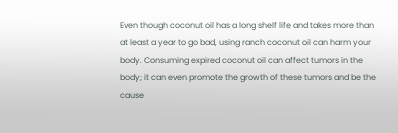Even though coconut oil has a long shelf life and takes more than at least a year to go bad, using ranch coconut oil can harm your body. Consuming expired coconut oil can affect tumors in the body; it can even promote the growth of these tumors and be the cause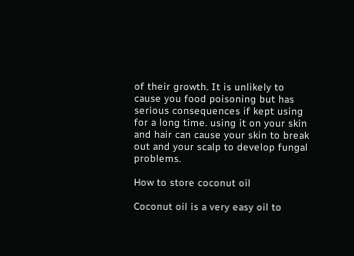of their growth. It is unlikely to cause you food poisoning but has serious consequences if kept using for a long time. using it on your skin and hair can cause your skin to break out and your scalp to develop fungal problems.

How to store coconut oil

Coconut oil is a very easy oil to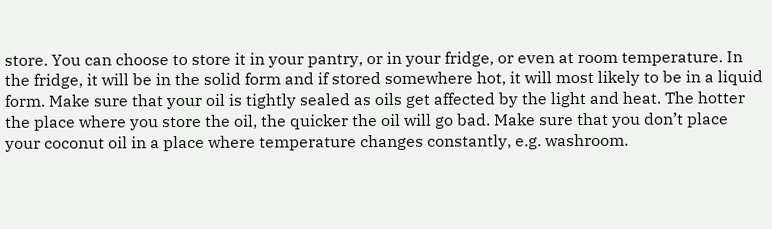store. You can choose to store it in your pantry, or in your fridge, or even at room temperature. In the fridge, it will be in the solid form and if stored somewhere hot, it will most likely to be in a liquid form. Make sure that your oil is tightly sealed as oils get affected by the light and heat. The hotter the place where you store the oil, the quicker the oil will go bad. Make sure that you don’t place your coconut oil in a place where temperature changes constantly, e.g. washroom.